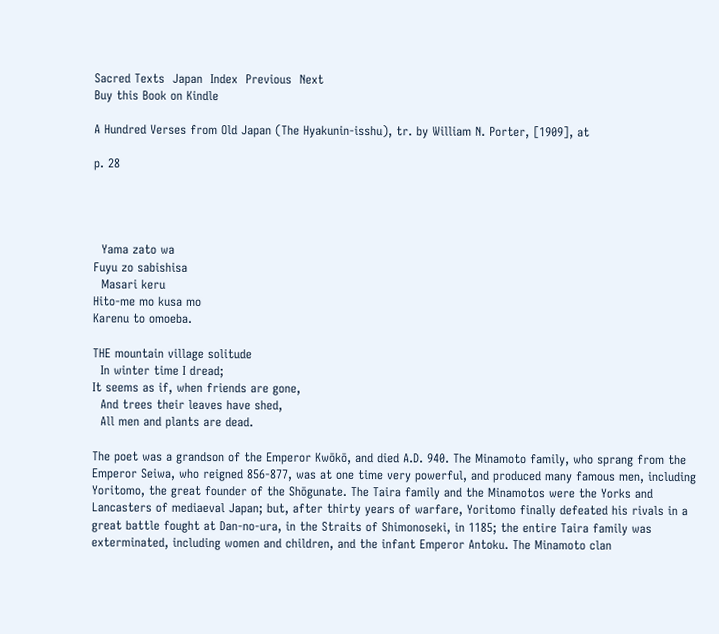Sacred Texts  Japan  Index  Previous  Next
Buy this Book on Kindle

A Hundred Verses from Old Japan (The Hyakunin-isshu), tr. by William N. Porter, [1909], at

p. 28




  Yama zato wa
Fuyu zo sabishisa
  Masari keru
Hito-me mo kusa mo
Karenu to omoeba.

THE mountain village solitude
  In winter time I dread;
It seems as if, when friends are gone,
  And trees their leaves have shed,
  All men and plants are dead.

The poet was a grandson of the Emperor Kwōkō, and died A.D. 940. The Minamoto family, who sprang from the Emperor Seiwa, who reigned 856-877, was at one time very powerful, and produced many famous men, including Yoritomo, the great founder of the Shōgunate. The Taira family and the Minamotos were the Yorks and Lancasters of mediaeval Japan; but, after thirty years of warfare, Yoritomo finally defeated his rivals in a great battle fought at Dan-no-ura, in the Straits of Shimonoseki, in 1185; the entire Taira family was exterminated, including women and children, and the infant Emperor Antoku. The Minamoto clan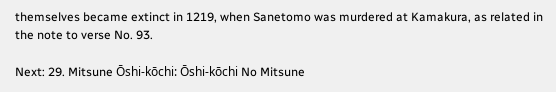themselves became extinct in 1219, when Sanetomo was murdered at Kamakura, as related in the note to verse No. 93.

Next: 29. Mitsune Ōshi-kōchi: Ōshi-kōchi No Mitsune